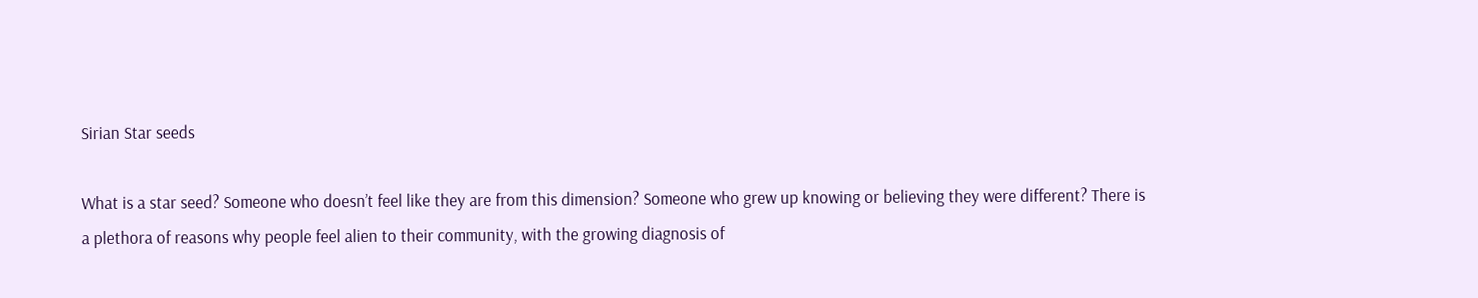Sirian Star seeds

What is a star seed? Someone who doesn’t feel like they are from this dimension? Someone who grew up knowing or believing they were different? There is a plethora of reasons why people feel alien to their community, with the growing diagnosis of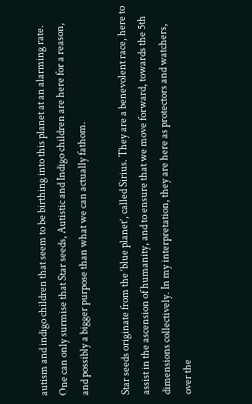autism and indigo children that seem to be birthing into this planet at an alarming rate. One can only surmise that Star seeds, Autistic and Indigo children are here for a reason, and possibly a bigger purpose than what we can actually fathom.

Star seeds originate from the ‘blue planet’, called Sirius. They are a benevolent race, here to assist in the ascension of humanity, and to ensure that we move forward, towards the 5th dimensions collectively. In my interpretation, they are here as protectors and watchers, over the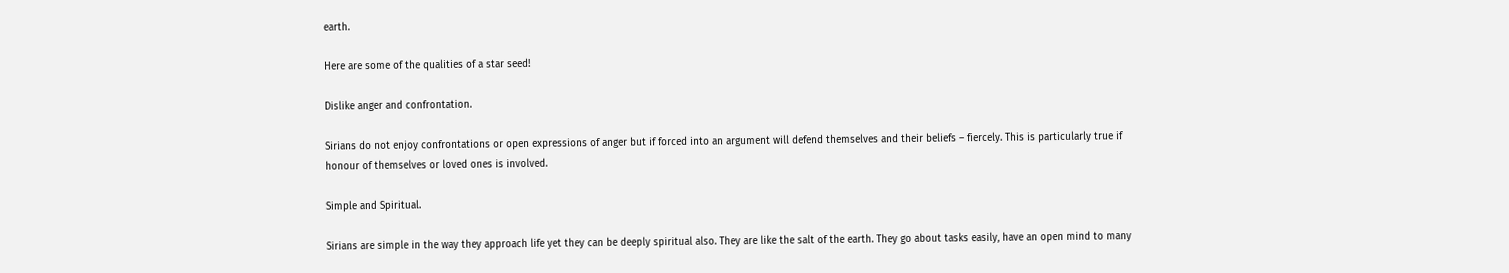earth.

Here are some of the qualities of a star seed!

Dislike anger and confrontation.

Sirians do not enjoy confrontations or open expressions of anger but if forced into an argument will defend themselves and their beliefs – fiercely. This is particularly true if honour of themselves or loved ones is involved.

Simple and Spiritual.

Sirians are simple in the way they approach life yet they can be deeply spiritual also. They are like the salt of the earth. They go about tasks easily, have an open mind to many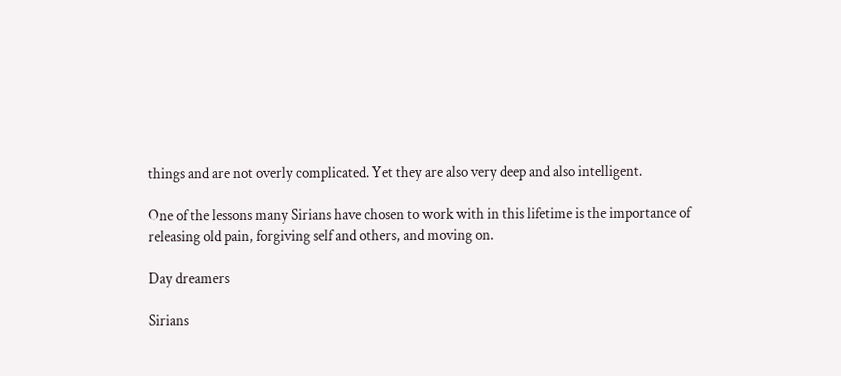things and are not overly complicated. Yet they are also very deep and also intelligent.

One of the lessons many Sirians have chosen to work with in this lifetime is the importance of releasing old pain, forgiving self and others, and moving on.

Day dreamers

Sirians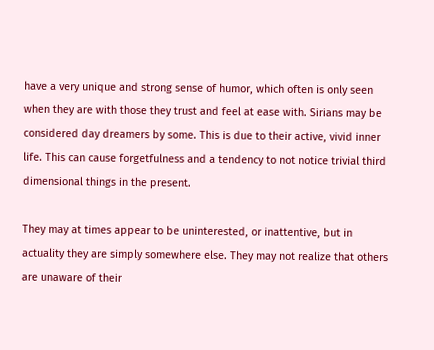have a very unique and strong sense of humor, which often is only seen when they are with those they trust and feel at ease with. Sirians may be considered day dreamers by some. This is due to their active, vivid inner life. This can cause forgetfulness and a tendency to not notice trivial third dimensional things in the present.

They may at times appear to be uninterested, or inattentive, but in actuality they are simply somewhere else. They may not realize that others are unaware of their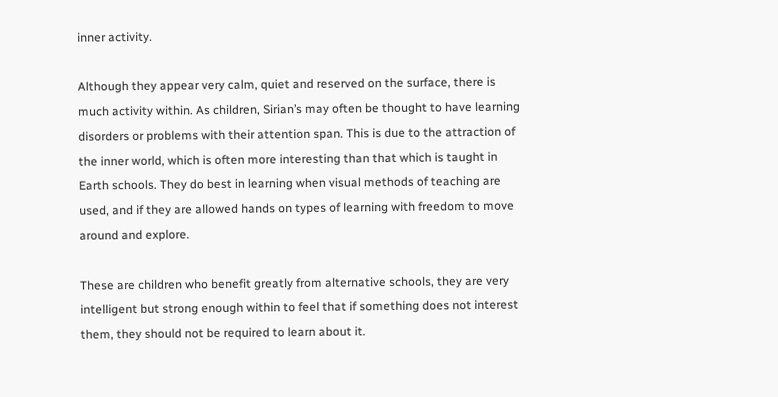inner activity.

Although they appear very calm, quiet and reserved on the surface, there is much activity within. As children, Sirian’s may often be thought to have learning disorders or problems with their attention span. This is due to the attraction of the inner world, which is often more interesting than that which is taught in Earth schools. They do best in learning when visual methods of teaching are used, and if they are allowed hands on types of learning with freedom to move around and explore.

These are children who benefit greatly from alternative schools, they are very intelligent but strong enough within to feel that if something does not interest them, they should not be required to learn about it.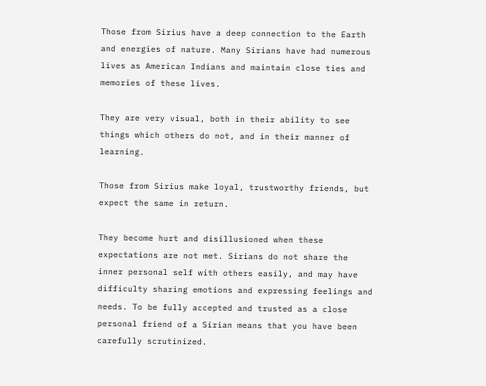Those from Sirius have a deep connection to the Earth and energies of nature. Many Sirians have had numerous lives as American Indians and maintain close ties and memories of these lives.

They are very visual, both in their ability to see things which others do not, and in their manner of learning.

Those from Sirius make loyal, trustworthy friends, but expect the same in return.

They become hurt and disillusioned when these expectations are not met. Sirians do not share the inner personal self with others easily, and may have difficulty sharing emotions and expressing feelings and needs. To be fully accepted and trusted as a close personal friend of a Sirian means that you have been carefully scrutinized.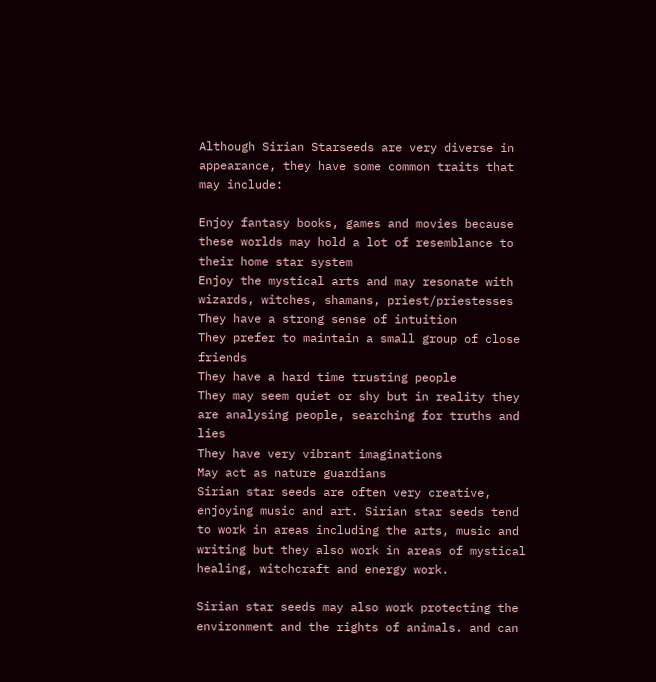Although Sirian Starseeds are very diverse in appearance, they have some common traits that may include:

Enjoy fantasy books, games and movies because these worlds may hold a lot of resemblance to their home star system
Enjoy the mystical arts and may resonate with wizards, witches, shamans, priest/priestesses
They have a strong sense of intuition
They prefer to maintain a small group of close friends
They have a hard time trusting people
They may seem quiet or shy but in reality they are analysing people, searching for truths and lies
They have very vibrant imaginations
May act as nature guardians
Sirian star seeds are often very creative, enjoying music and art. Sirian star seeds tend to work in areas including the arts, music and writing but they also work in areas of mystical healing, witchcraft and energy work.

Sirian star seeds may also work protecting the environment and the rights of animals. and can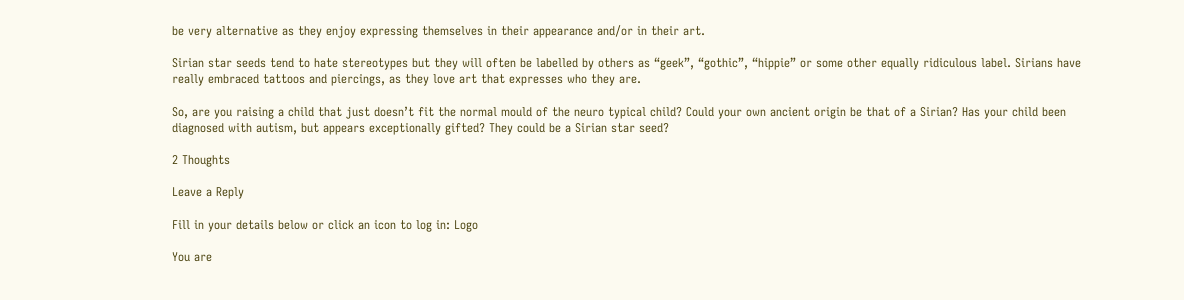be very alternative as they enjoy expressing themselves in their appearance and/or in their art.

Sirian star seeds tend to hate stereotypes but they will often be labelled by others as “geek”, “gothic”, “hippie” or some other equally ridiculous label. Sirians have really embraced tattoos and piercings, as they love art that expresses who they are.

So, are you raising a child that just doesn’t fit the normal mould of the neuro typical child? Could your own ancient origin be that of a Sirian? Has your child been diagnosed with autism, but appears exceptionally gifted? They could be a Sirian star seed?

2 Thoughts

Leave a Reply

Fill in your details below or click an icon to log in: Logo

You are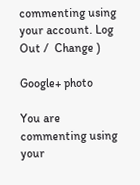commenting using your account. Log Out /  Change )

Google+ photo

You are commenting using your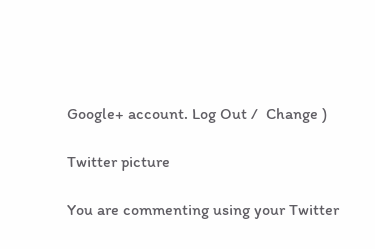Google+ account. Log Out /  Change )

Twitter picture

You are commenting using your Twitter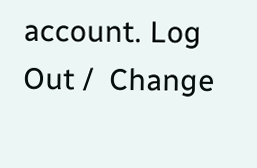account. Log Out /  Change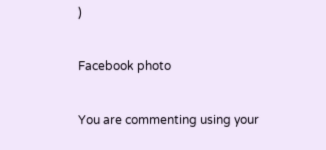)

Facebook photo

You are commenting using your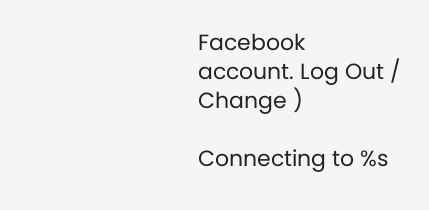Facebook account. Log Out /  Change )

Connecting to %s